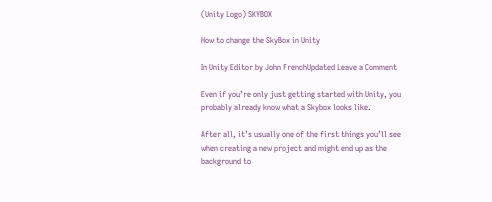(Unity Logo) SKYBOX

How to change the SkyBox in Unity

In Unity Editor by John FrenchUpdated Leave a Comment

Even if you’re only just getting started with Unity, you probably already know what a Skybox looks like.

After all, it’s usually one of the first things you’ll see when creating a new project and might end up as the background to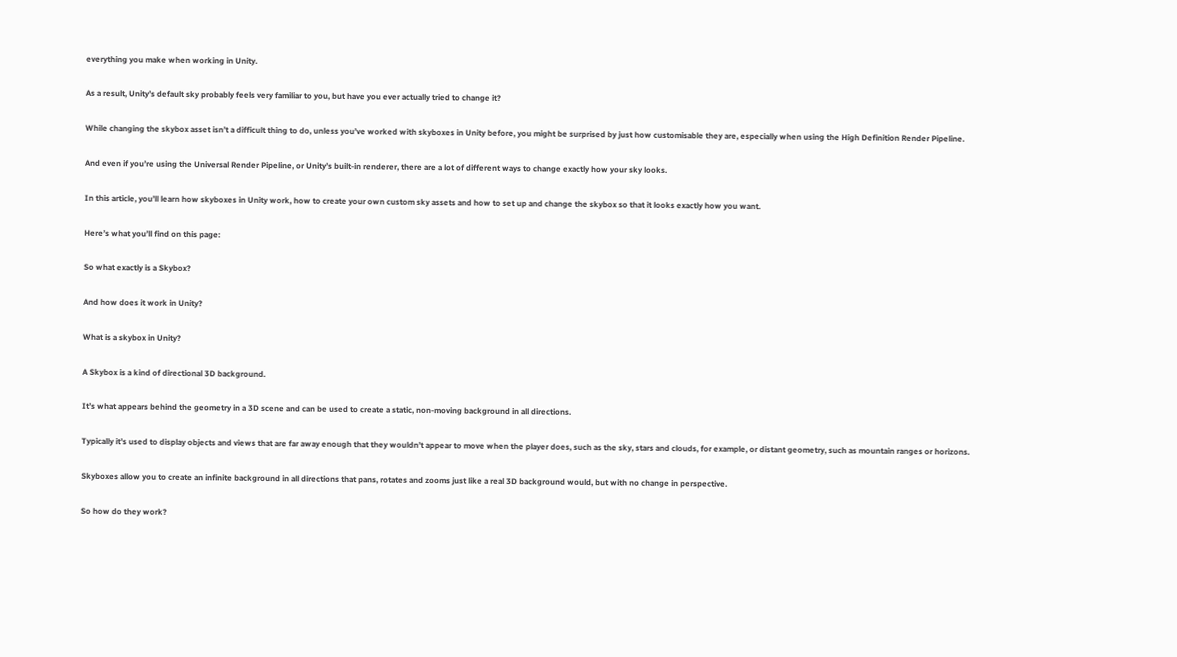everything you make when working in Unity.

As a result, Unity’s default sky probably feels very familiar to you, but have you ever actually tried to change it?

While changing the skybox asset isn’t a difficult thing to do, unless you’ve worked with skyboxes in Unity before, you might be surprised by just how customisable they are, especially when using the High Definition Render Pipeline.

And even if you’re using the Universal Render Pipeline, or Unity’s built-in renderer, there are a lot of different ways to change exactly how your sky looks.

In this article, you’ll learn how skyboxes in Unity work, how to create your own custom sky assets and how to set up and change the skybox so that it looks exactly how you want.

Here’s what you’ll find on this page:

So what exactly is a Skybox?

And how does it work in Unity?

What is a skybox in Unity?

A Skybox is a kind of directional 3D background.

It’s what appears behind the geometry in a 3D scene and can be used to create a static, non-moving background in all directions.

Typically it’s used to display objects and views that are far away enough that they wouldn’t appear to move when the player does, such as the sky, stars and clouds, for example, or distant geometry, such as mountain ranges or horizons.

Skyboxes allow you to create an infinite background in all directions that pans, rotates and zooms just like a real 3D background would, but with no change in perspective.

So how do they work?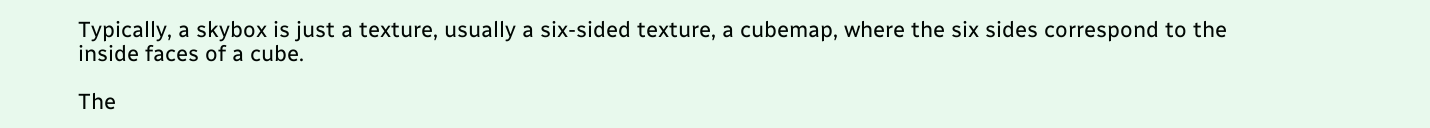Typically, a skybox is just a texture, usually a six-sided texture, a cubemap, where the six sides correspond to the inside faces of a cube.

The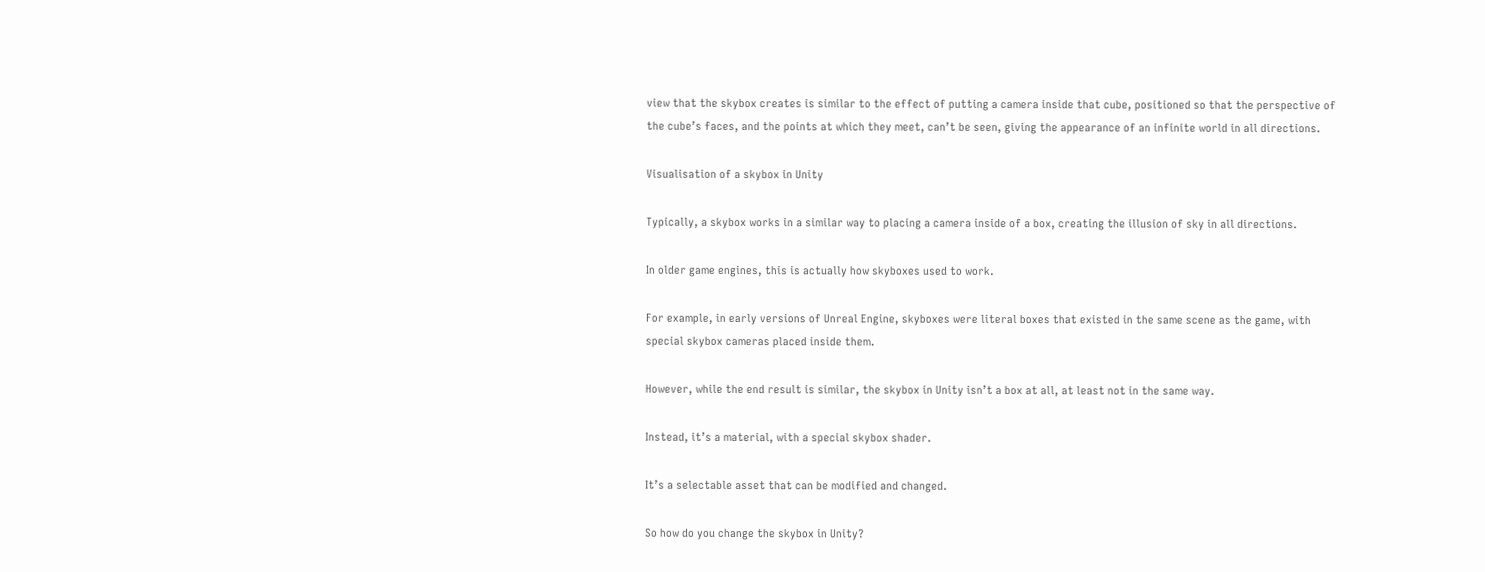view that the skybox creates is similar to the effect of putting a camera inside that cube, positioned so that the perspective of the cube’s faces, and the points at which they meet, can’t be seen, giving the appearance of an infinite world in all directions.

Visualisation of a skybox in Unity

Typically, a skybox works in a similar way to placing a camera inside of a box, creating the illusion of sky in all directions.

In older game engines, this is actually how skyboxes used to work.

For example, in early versions of Unreal Engine, skyboxes were literal boxes that existed in the same scene as the game, with special skybox cameras placed inside them.

However, while the end result is similar, the skybox in Unity isn’t a box at all, at least not in the same way.

Instead, it’s a material, with a special skybox shader.

It’s a selectable asset that can be modified and changed.

So how do you change the skybox in Unity?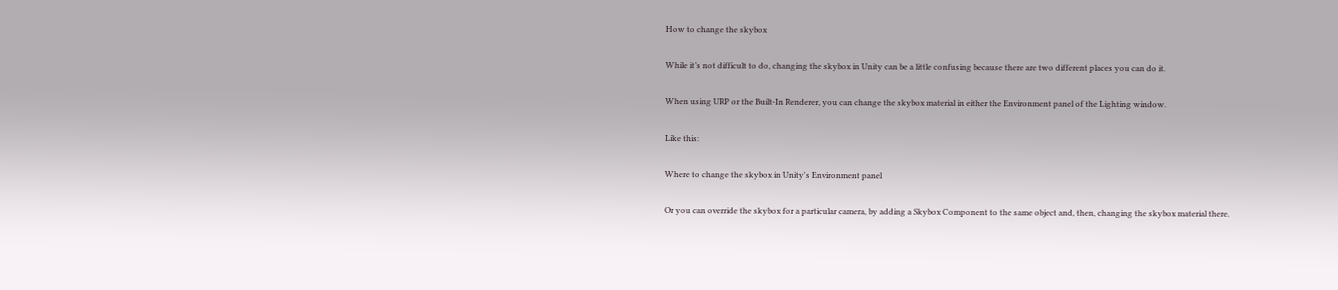How to change the skybox

While it’s not difficult to do, changing the skybox in Unity can be a little confusing because there are two different places you can do it.

When using URP or the Built-In Renderer, you can change the skybox material in either the Environment panel of the Lighting window.

Like this:

Where to change the skybox in Unity's Environment panel

Or you can override the skybox for a particular camera, by adding a Skybox Component to the same object and, then, changing the skybox material there.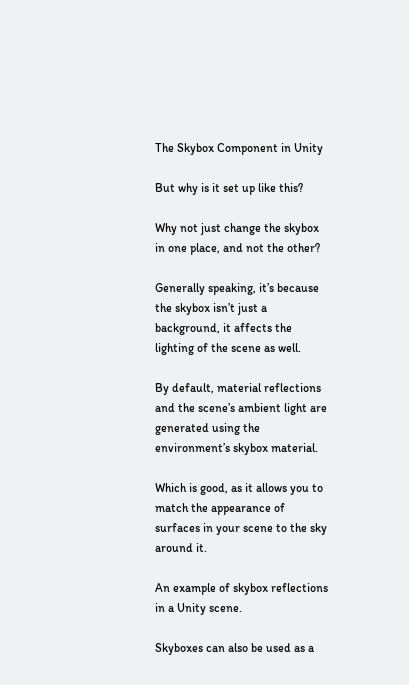The Skybox Component in Unity

But why is it set up like this?

Why not just change the skybox in one place, and not the other?

Generally speaking, it’s because the skybox isn’t just a background, it affects the lighting of the scene as well.

By default, material reflections and the scene’s ambient light are generated using the environment’s skybox material.

Which is good, as it allows you to match the appearance of surfaces in your scene to the sky around it.

An example of skybox reflections in a Unity scene.

Skyboxes can also be used as a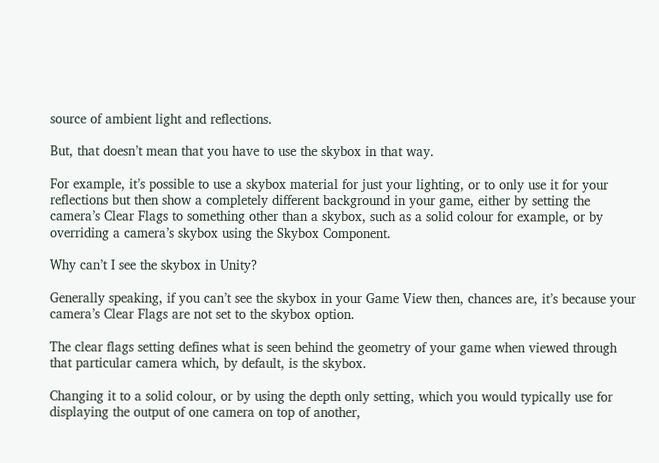source of ambient light and reflections.

But, that doesn’t mean that you have to use the skybox in that way.

For example, it’s possible to use a skybox material for just your lighting, or to only use it for your reflections but then show a completely different background in your game, either by setting the camera’s Clear Flags to something other than a skybox, such as a solid colour for example, or by overriding a camera’s skybox using the Skybox Component.

Why can’t I see the skybox in Unity?

Generally speaking, if you can’t see the skybox in your Game View then, chances are, it’s because your camera’s Clear Flags are not set to the skybox option.

The clear flags setting defines what is seen behind the geometry of your game when viewed through that particular camera which, by default, is the skybox.

Changing it to a solid colour, or by using the depth only setting, which you would typically use for displaying the output of one camera on top of another,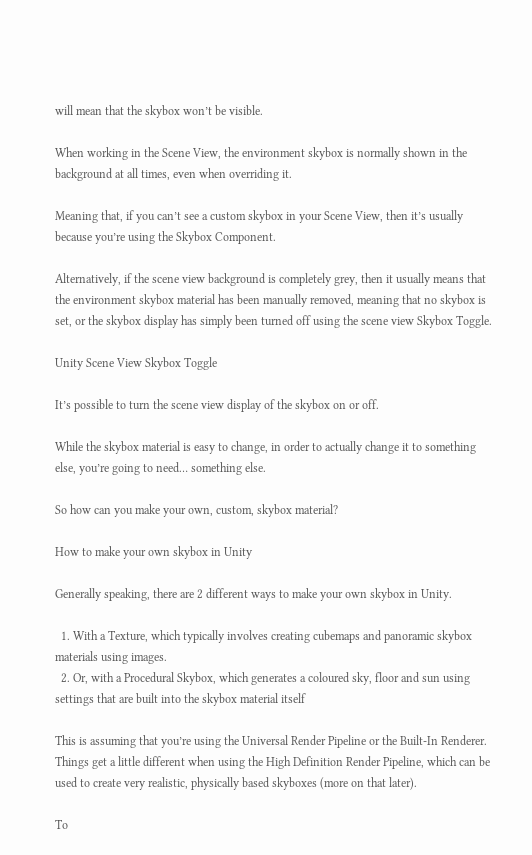will mean that the skybox won’t be visible.

When working in the Scene View, the environment skybox is normally shown in the background at all times, even when overriding it.

Meaning that, if you can’t see a custom skybox in your Scene View, then it’s usually because you’re using the Skybox Component.

Alternatively, if the scene view background is completely grey, then it usually means that the environment skybox material has been manually removed, meaning that no skybox is set, or the skybox display has simply been turned off using the scene view Skybox Toggle.

Unity Scene View Skybox Toggle

It’s possible to turn the scene view display of the skybox on or off.

While the skybox material is easy to change, in order to actually change it to something else, you’re going to need… something else.

So how can you make your own, custom, skybox material?

How to make your own skybox in Unity

Generally speaking, there are 2 different ways to make your own skybox in Unity.

  1. With a Texture, which typically involves creating cubemaps and panoramic skybox materials using images.
  2. Or, with a Procedural Skybox, which generates a coloured sky, floor and sun using settings that are built into the skybox material itself

This is assuming that you’re using the Universal Render Pipeline or the Built-In Renderer. Things get a little different when using the High Definition Render Pipeline, which can be used to create very realistic, physically based skyboxes (more on that later).

To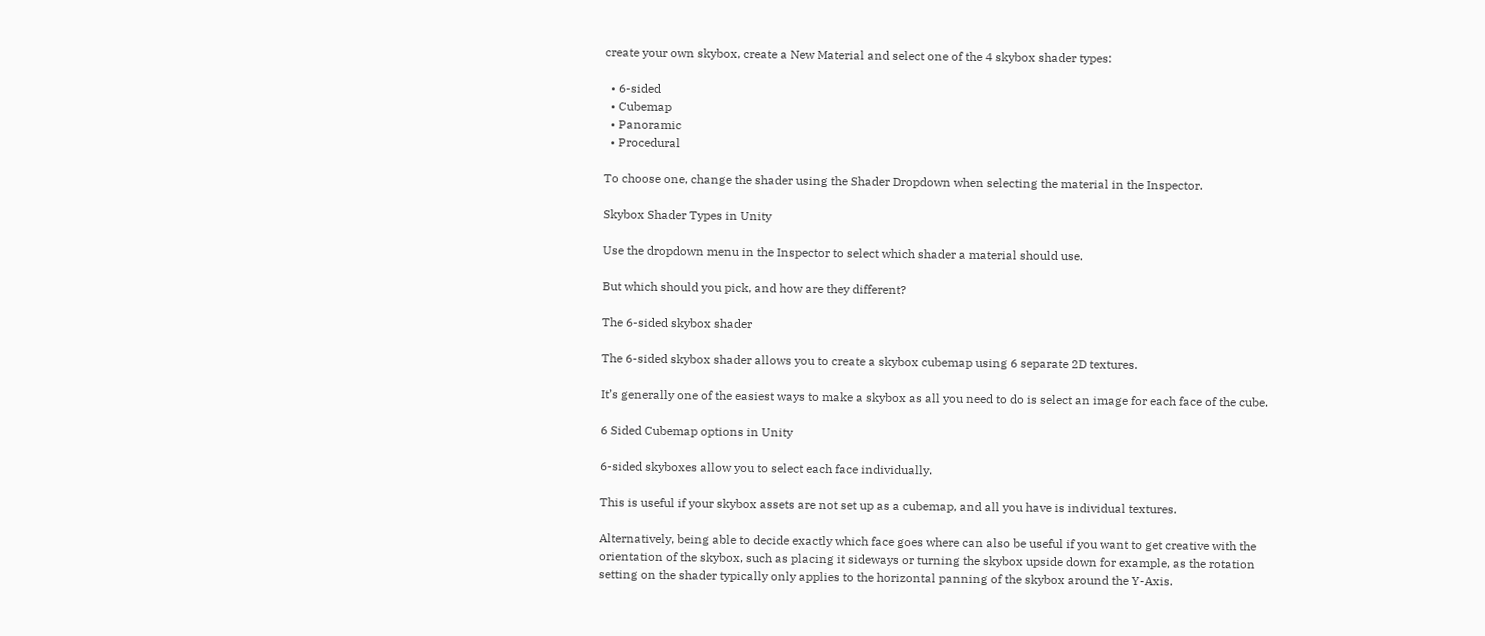create your own skybox, create a New Material and select one of the 4 skybox shader types:

  • 6-sided
  • Cubemap
  • Panoramic
  • Procedural

To choose one, change the shader using the Shader Dropdown when selecting the material in the Inspector.

Skybox Shader Types in Unity

Use the dropdown menu in the Inspector to select which shader a material should use.

But which should you pick, and how are they different?

The 6-sided skybox shader

The 6-sided skybox shader allows you to create a skybox cubemap using 6 separate 2D textures.

It’s generally one of the easiest ways to make a skybox as all you need to do is select an image for each face of the cube.

6 Sided Cubemap options in Unity

6-sided skyboxes allow you to select each face individually.

This is useful if your skybox assets are not set up as a cubemap, and all you have is individual textures.

Alternatively, being able to decide exactly which face goes where can also be useful if you want to get creative with the orientation of the skybox, such as placing it sideways or turning the skybox upside down for example, as the rotation setting on the shader typically only applies to the horizontal panning of the skybox around the Y-Axis.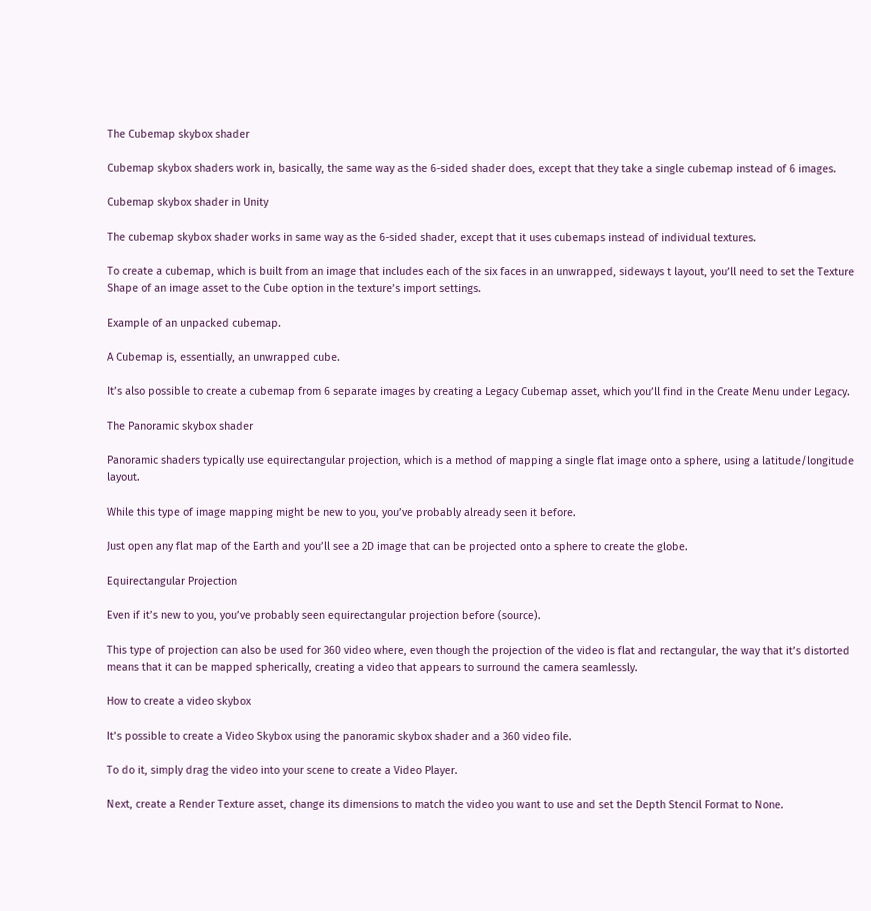The Cubemap skybox shader

Cubemap skybox shaders work in, basically, the same way as the 6-sided shader does, except that they take a single cubemap instead of 6 images.

Cubemap skybox shader in Unity

The cubemap skybox shader works in same way as the 6-sided shader, except that it uses cubemaps instead of individual textures.

To create a cubemap, which is built from an image that includes each of the six faces in an unwrapped, sideways t layout, you’ll need to set the Texture Shape of an image asset to the Cube option in the texture’s import settings.

Example of an unpacked cubemap.

A Cubemap is, essentially, an unwrapped cube.

It’s also possible to create a cubemap from 6 separate images by creating a Legacy Cubemap asset, which you’ll find in the Create Menu under Legacy.

The Panoramic skybox shader

Panoramic shaders typically use equirectangular projection, which is a method of mapping a single flat image onto a sphere, using a latitude/longitude layout.

While this type of image mapping might be new to you, you’ve probably already seen it before.

Just open any flat map of the Earth and you’ll see a 2D image that can be projected onto a sphere to create the globe.

Equirectangular Projection

Even if it’s new to you, you’ve probably seen equirectangular projection before (source).

This type of projection can also be used for 360 video where, even though the projection of the video is flat and rectangular, the way that it’s distorted means that it can be mapped spherically, creating a video that appears to surround the camera seamlessly.

How to create a video skybox

It’s possible to create a Video Skybox using the panoramic skybox shader and a 360 video file.

To do it, simply drag the video into your scene to create a Video Player.

Next, create a Render Texture asset, change its dimensions to match the video you want to use and set the Depth Stencil Format to None.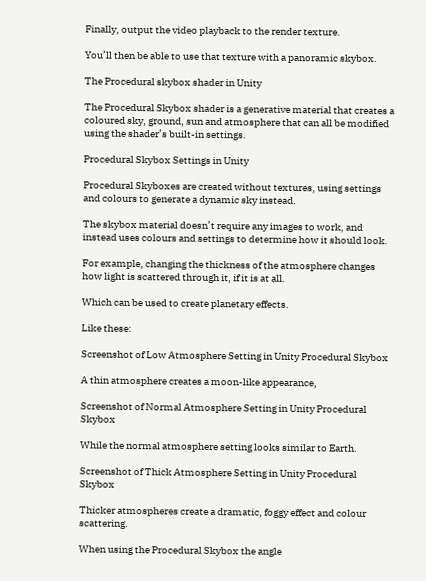Finally, output the video playback to the render texture.

You’ll then be able to use that texture with a panoramic skybox.

The Procedural skybox shader in Unity

The Procedural Skybox shader is a generative material that creates a coloured sky, ground, sun and atmosphere that can all be modified using the shader’s built-in settings.

Procedural Skybox Settings in Unity

Procedural Skyboxes are created without textures, using settings and colours to generate a dynamic sky instead.

The skybox material doesn’t require any images to work, and instead uses colours and settings to determine how it should look.

For example, changing the thickness of the atmosphere changes how light is scattered through it, if it is at all.

Which can be used to create planetary effects.

Like these:

Screenshot of Low Atmosphere Setting in Unity Procedural Skybox

A thin atmosphere creates a moon-like appearance,

Screenshot of Normal Atmosphere Setting in Unity Procedural Skybox

While the normal atmosphere setting looks similar to Earth.

Screenshot of Thick Atmosphere Setting in Unity Procedural Skybox

Thicker atmospheres create a dramatic, foggy effect and colour scattering.

When using the Procedural Skybox the angle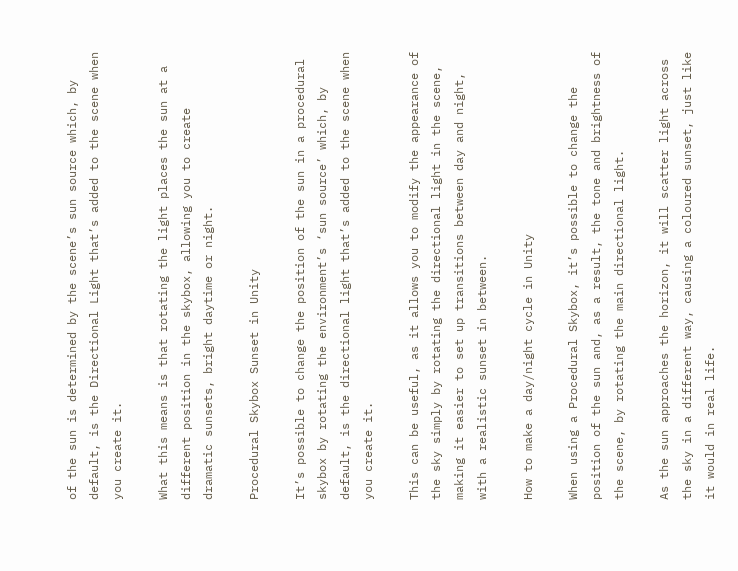of the sun is determined by the scene’s sun source which, by default, is the Directional Light that’s added to the scene when you create it.

What this means is that rotating the light places the sun at a different position in the skybox, allowing you to create dramatic sunsets, bright daytime or night.

Procedural Skybox Sunset in Unity

It’s possible to change the position of the sun in a procedural skybox by rotating the environment’s ‘sun source’ which, by default, is the directional light that’s added to the scene when you create it.

This can be useful, as it allows you to modify the appearance of the sky simply by rotating the directional light in the scene, making it easier to set up transitions between day and night, with a realistic sunset in between.

How to make a day/night cycle in Unity

When using a Procedural Skybox, it’s possible to change the position of the sun and, as a result, the tone and brightness of the scene, by rotating the main directional light.

As the sun approaches the horizon, it will scatter light across the sky in a different way, causing a coloured sunset, just like it would in real life.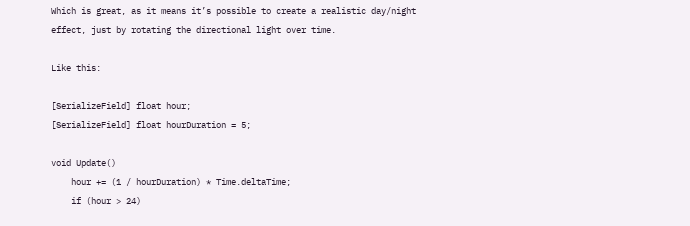Which is great, as it means it’s possible to create a realistic day/night effect, just by rotating the directional light over time.

Like this:

[SerializeField] float hour;
[SerializeField] float hourDuration = 5;

void Update()
    hour += (1 / hourDuration) * Time.deltaTime;
    if (hour > 24)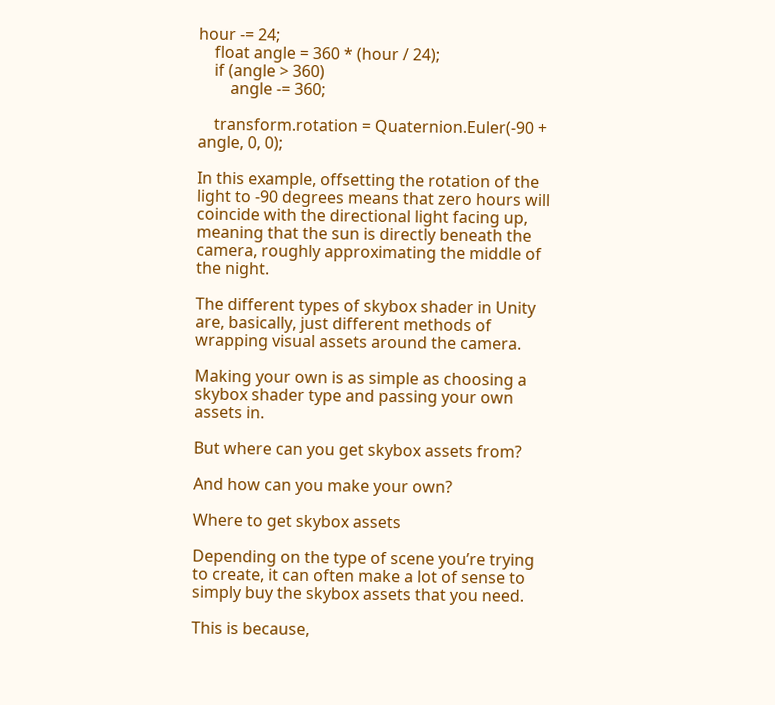hour -= 24;
    float angle = 360 * (hour / 24);
    if (angle > 360)
        angle -= 360;

    transform.rotation = Quaternion.Euler(-90 + angle, 0, 0);

In this example, offsetting the rotation of the light to -90 degrees means that zero hours will coincide with the directional light facing up, meaning that the sun is directly beneath the camera, roughly approximating the middle of the night.

The different types of skybox shader in Unity are, basically, just different methods of wrapping visual assets around the camera.

Making your own is as simple as choosing a skybox shader type and passing your own assets in.

But where can you get skybox assets from?

And how can you make your own?

Where to get skybox assets

Depending on the type of scene you’re trying to create, it can often make a lot of sense to simply buy the skybox assets that you need.

This is because,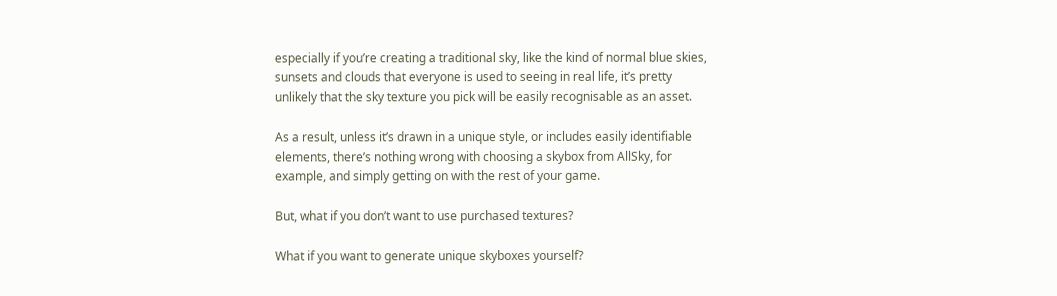especially if you’re creating a traditional sky, like the kind of normal blue skies, sunsets and clouds that everyone is used to seeing in real life, it’s pretty unlikely that the sky texture you pick will be easily recognisable as an asset.

As a result, unless it’s drawn in a unique style, or includes easily identifiable elements, there’s nothing wrong with choosing a skybox from AllSky, for example, and simply getting on with the rest of your game.

But, what if you don’t want to use purchased textures?

What if you want to generate unique skyboxes yourself?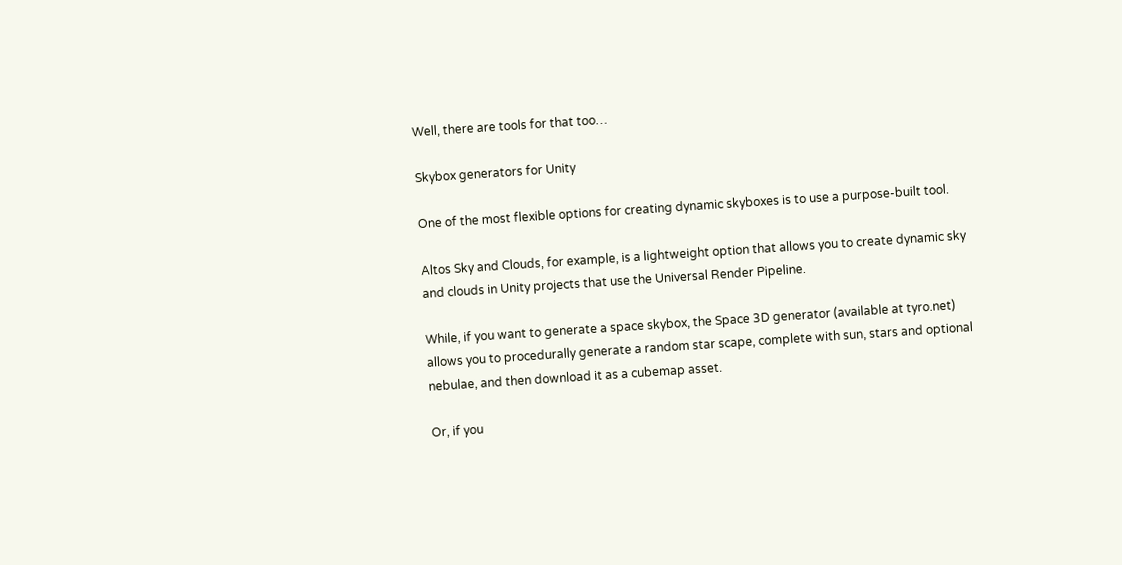Well, there are tools for that too…

Skybox generators for Unity

One of the most flexible options for creating dynamic skyboxes is to use a purpose-built tool.

Altos Sky and Clouds, for example, is a lightweight option that allows you to create dynamic sky and clouds in Unity projects that use the Universal Render Pipeline.

While, if you want to generate a space skybox, the Space 3D generator (available at tyro.net) allows you to procedurally generate a random star scape, complete with sun, stars and optional nebulae, and then download it as a cubemap asset.

Or, if you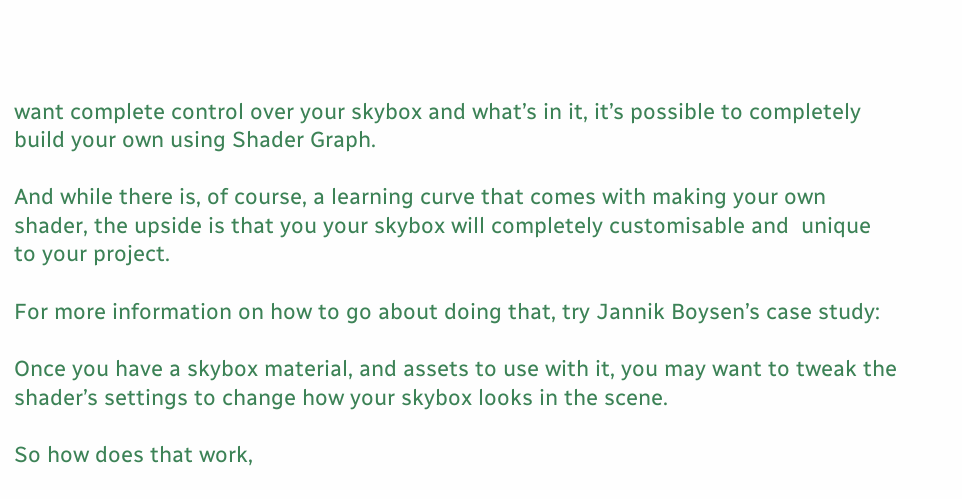want complete control over your skybox and what’s in it, it’s possible to completely build your own using Shader Graph.

And while there is, of course, a learning curve that comes with making your own shader, the upside is that you your skybox will completely customisable and  unique to your project.

For more information on how to go about doing that, try Jannik Boysen’s case study:

Once you have a skybox material, and assets to use with it, you may want to tweak the shader’s settings to change how your skybox looks in the scene.

So how does that work,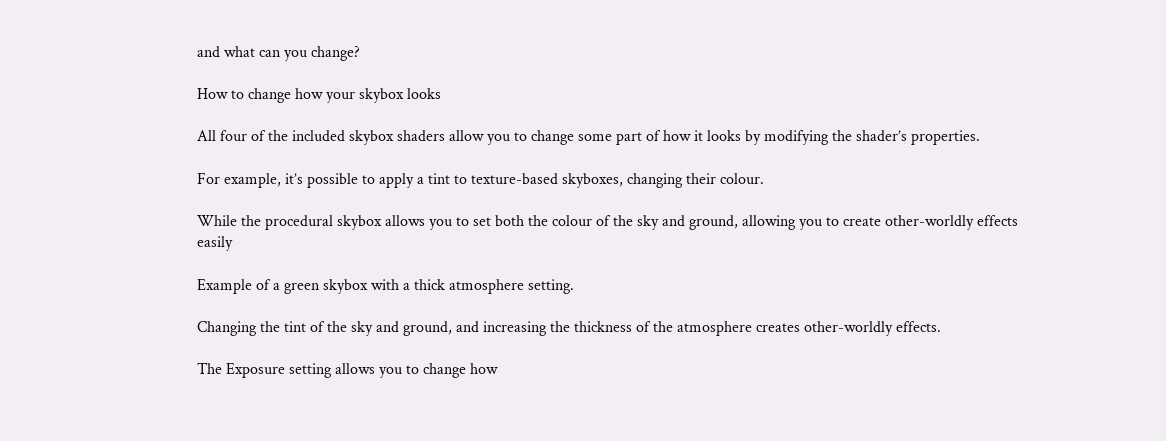and what can you change?

How to change how your skybox looks

All four of the included skybox shaders allow you to change some part of how it looks by modifying the shader’s properties.

For example, it’s possible to apply a tint to texture-based skyboxes, changing their colour.

While the procedural skybox allows you to set both the colour of the sky and ground, allowing you to create other-worldly effects easily

Example of a green skybox with a thick atmosphere setting.

Changing the tint of the sky and ground, and increasing the thickness of the atmosphere creates other-worldly effects.

The Exposure setting allows you to change how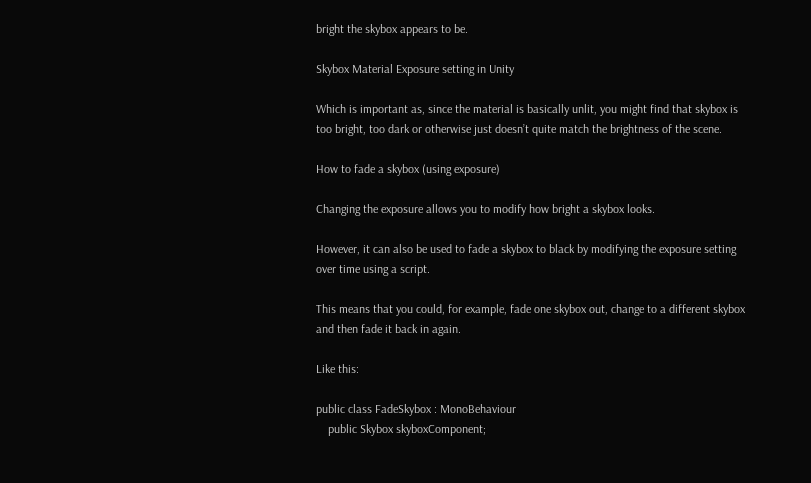bright the skybox appears to be.

Skybox Material Exposure setting in Unity

Which is important as, since the material is basically unlit, you might find that skybox is too bright, too dark or otherwise just doesn’t quite match the brightness of the scene.

How to fade a skybox (using exposure)

Changing the exposure allows you to modify how bright a skybox looks.

However, it can also be used to fade a skybox to black by modifying the exposure setting over time using a script.

This means that you could, for example, fade one skybox out, change to a different skybox and then fade it back in again.

Like this:

public class FadeSkybox : MonoBehaviour
    public Skybox skyboxComponent;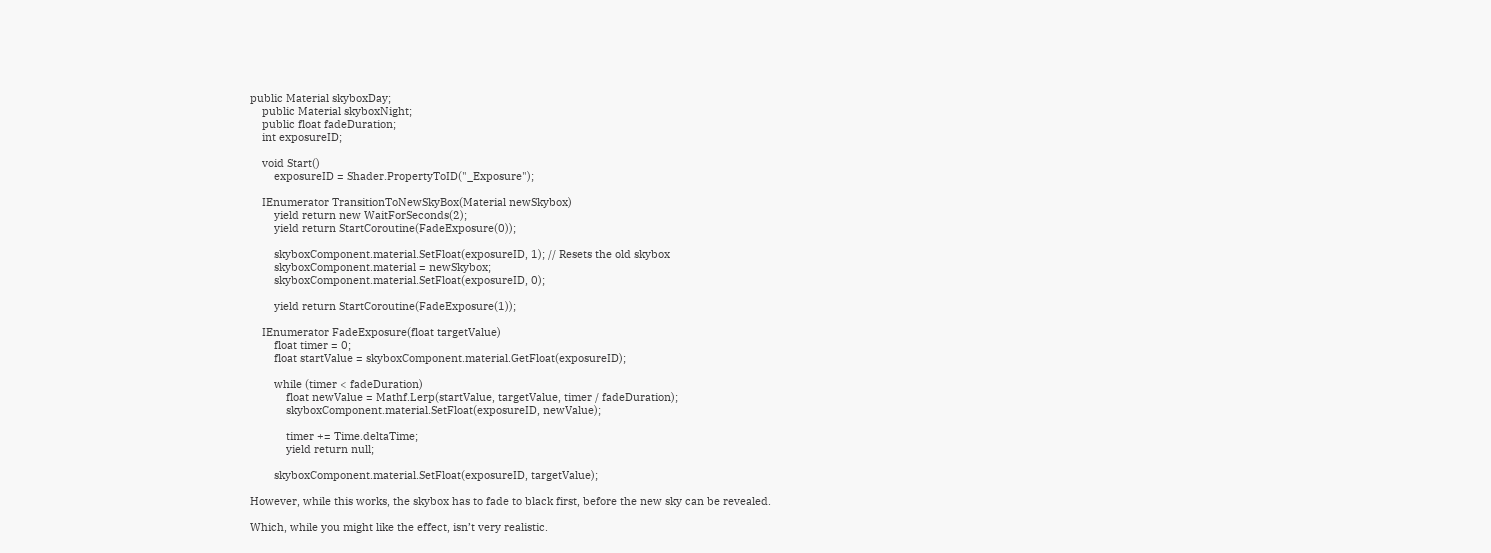public Material skyboxDay;
    public Material skyboxNight;
    public float fadeDuration;
    int exposureID;

    void Start()
        exposureID = Shader.PropertyToID("_Exposure");

    IEnumerator TransitionToNewSkyBox(Material newSkybox)
        yield return new WaitForSeconds(2);
        yield return StartCoroutine(FadeExposure(0));

        skyboxComponent.material.SetFloat(exposureID, 1); // Resets the old skybox
        skyboxComponent.material = newSkybox;
        skyboxComponent.material.SetFloat(exposureID, 0);

        yield return StartCoroutine(FadeExposure(1));

    IEnumerator FadeExposure(float targetValue)
        float timer = 0;
        float startValue = skyboxComponent.material.GetFloat(exposureID);

        while (timer < fadeDuration)
            float newValue = Mathf.Lerp(startValue, targetValue, timer / fadeDuration);
            skyboxComponent.material.SetFloat(exposureID, newValue);

            timer += Time.deltaTime;
            yield return null;

        skyboxComponent.material.SetFloat(exposureID, targetValue);

However, while this works, the skybox has to fade to black first, before the new sky can be revealed.

Which, while you might like the effect, isn’t very realistic.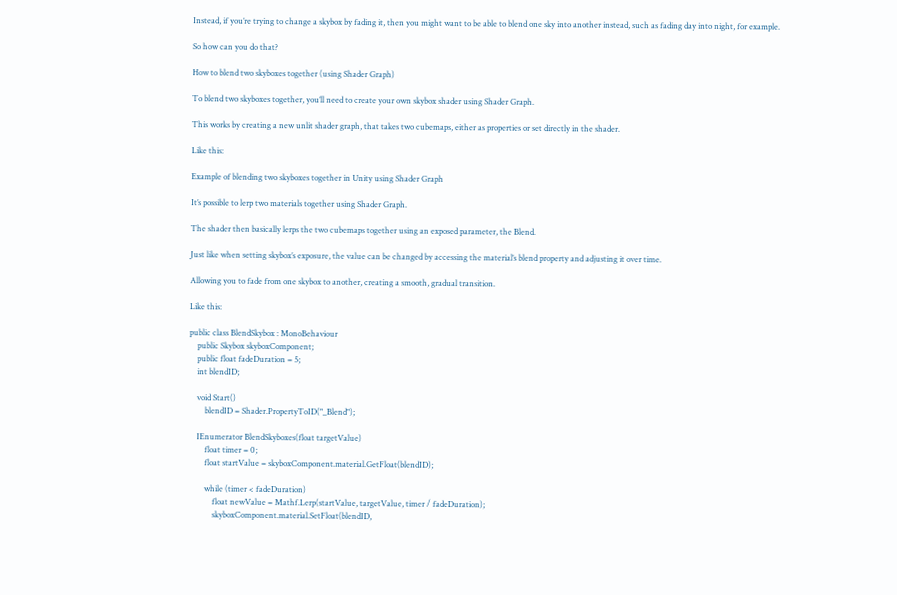Instead, if you’re trying to change a skybox by fading it, then you might want to be able to blend one sky into another instead, such as fading day into night, for example.

So how can you do that?

How to blend two skyboxes together (using Shader Graph)

To blend two skyboxes together, you’ll need to create your own skybox shader using Shader Graph.

This works by creating a new unlit shader graph, that takes two cubemaps, either as properties or set directly in the shader.

Like this:

Example of blending two skyboxes together in Unity using Shader Graph

It’s possible to lerp two materials together using Shader Graph.

The shader then basically lerps the two cubemaps together using an exposed parameter, the Blend.

Just like when setting skybox’s exposure, the value can be changed by accessing the material’s blend property and adjusting it over time.

Allowing you to fade from one skybox to another, creating a smooth, gradual transition.

Like this:

public class BlendSkybox : MonoBehaviour
    public Skybox skyboxComponent;
    public float fadeDuration = 5;
    int blendID;

    void Start()
        blendID = Shader.PropertyToID("_Blend");

    IEnumerator BlendSkyboxes(float targetValue)
        float timer = 0;
        float startValue = skyboxComponent.material.GetFloat(blendID);

        while (timer < fadeDuration)
            float newValue = Mathf.Lerp(startValue, targetValue, timer / fadeDuration);
            skyboxComponent.material.SetFloat(blendID,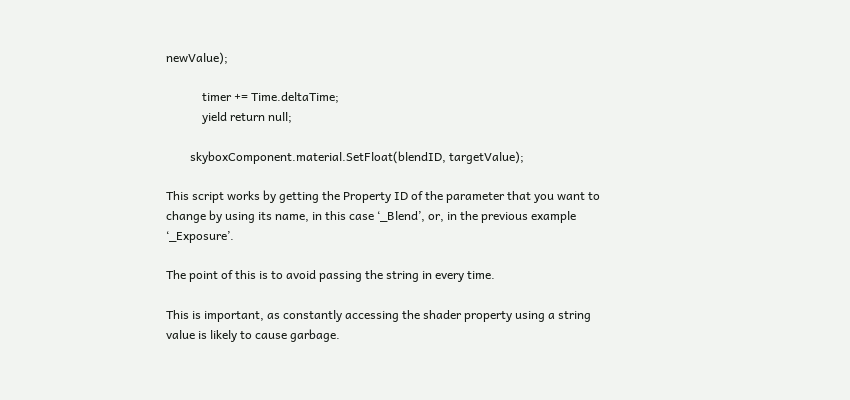newValue);

            timer += Time.deltaTime;
            yield return null;

        skyboxComponent.material.SetFloat(blendID, targetValue);

This script works by getting the Property ID of the parameter that you want to change by using its name, in this case ‘_Blend’, or, in the previous example ‘_Exposure’.

The point of this is to avoid passing the string in every time.

This is important, as constantly accessing the shader property using a string value is likely to cause garbage.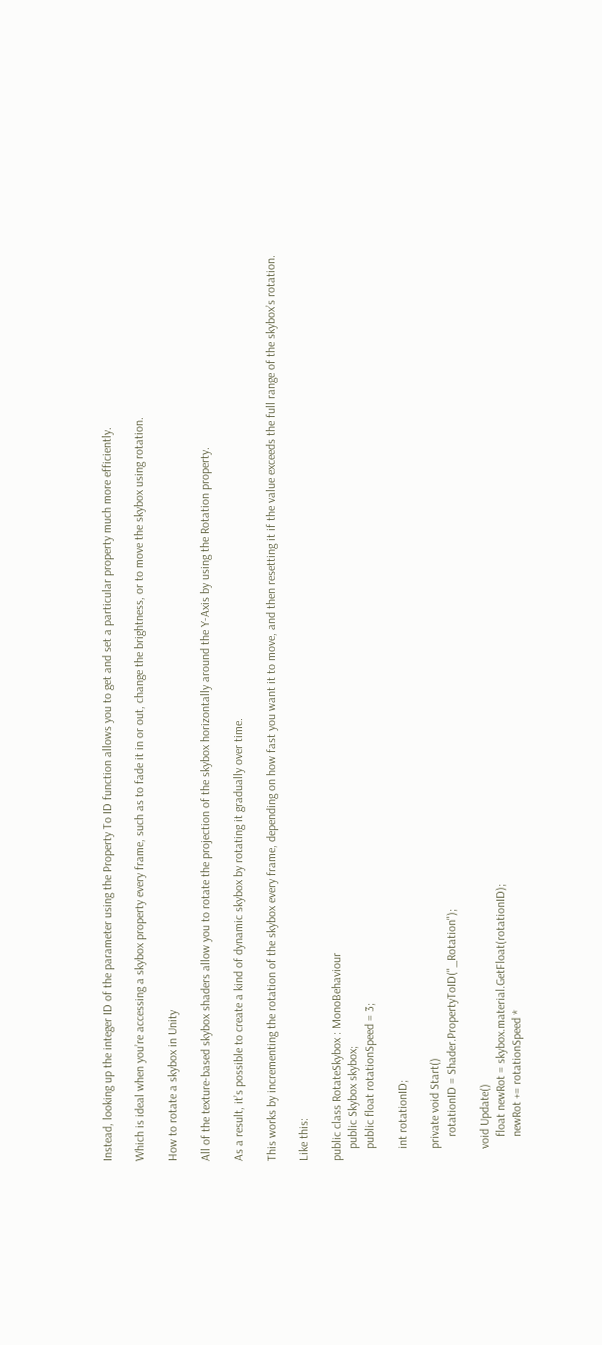Instead, looking up the integer ID of the parameter using the Property To ID function allows you to get and set a particular property much more efficiently.

Which is ideal when you’re accessing a skybox property every frame, such as to fade it in or out, change the brightness, or to move the skybox using rotation.

How to rotate a skybox in Unity

All of the texture-based skybox shaders allow you to rotate the projection of the skybox horizontally around the Y-Axis by using the Rotation property.

As a result, it’s possible to create a kind of dynamic skybox by rotating it gradually over time.

This works by incrementing the rotation of the skybox every frame, depending on how fast you want it to move, and then resetting it if the value exceeds the full range of the skybox’s rotation.

Like this:

public class RotateSkybox : MonoBehaviour
    public Skybox skybox;
    public float rotationSpeed = 3;

    int rotationID;

    private void Start()
        rotationID = Shader.PropertyToID("_Rotation");

    void Update()
        float newRot = skybox.material.GetFloat(rotationID);
        newRot += rotationSpeed *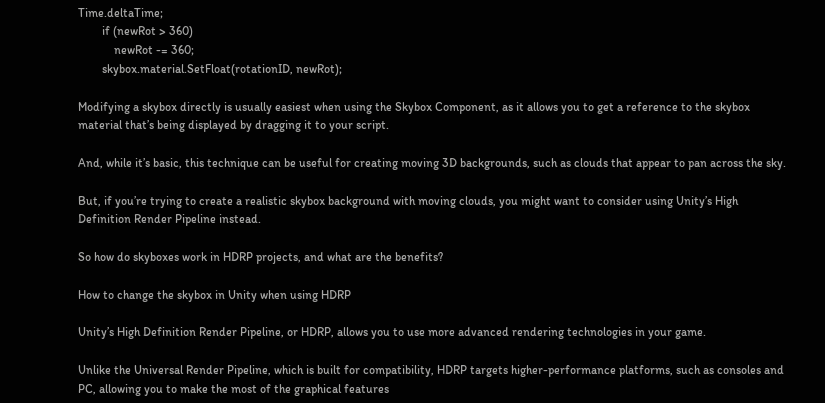Time.deltaTime;
        if (newRot > 360)
            newRot -= 360;
        skybox.material.SetFloat(rotationID, newRot);

Modifying a skybox directly is usually easiest when using the Skybox Component, as it allows you to get a reference to the skybox material that’s being displayed by dragging it to your script.

And, while it’s basic, this technique can be useful for creating moving 3D backgrounds, such as clouds that appear to pan across the sky.

But, if you’re trying to create a realistic skybox background with moving clouds, you might want to consider using Unity’s High Definition Render Pipeline instead.

So how do skyboxes work in HDRP projects, and what are the benefits?

How to change the skybox in Unity when using HDRP

Unity’s High Definition Render Pipeline, or HDRP, allows you to use more advanced rendering technologies in your game.

Unlike the Universal Render Pipeline, which is built for compatibility, HDRP targets higher-performance platforms, such as consoles and PC, allowing you to make the most of the graphical features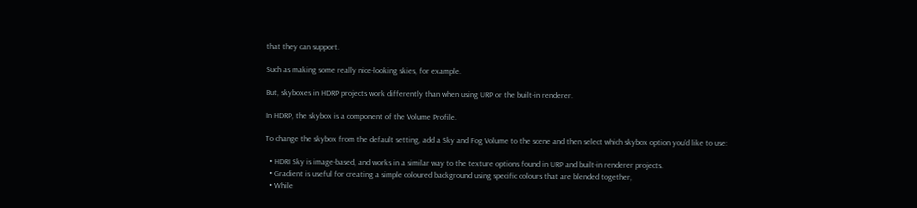that they can support.

Such as making some really nice-looking skies, for example.

But, skyboxes in HDRP projects work differently than when using URP or the built-in renderer.

In HDRP, the skybox is a component of the Volume Profile.

To change the skybox from the default setting, add a Sky and Fog Volume to the scene and then select which skybox option you’d like to use:

  • HDRI Sky is image-based, and works in a similar way to the texture options found in URP and built-in renderer projects.
  • Gradient is useful for creating a simple coloured background using specific colours that are blended together,
  • While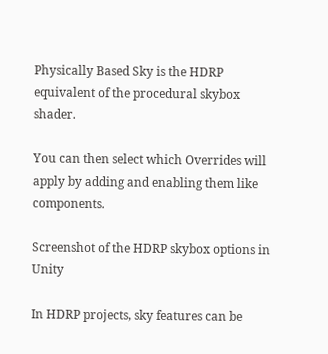Physically Based Sky is the HDRP equivalent of the procedural skybox shader.

You can then select which Overrides will apply by adding and enabling them like components.

Screenshot of the HDRP skybox options in Unity

In HDRP projects, sky features can be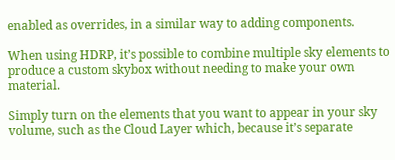enabled as overrides, in a similar way to adding components.

When using HDRP, it’s possible to combine multiple sky elements to produce a custom skybox without needing to make your own material.

Simply turn on the elements that you want to appear in your sky volume, such as the Cloud Layer which, because it’s separate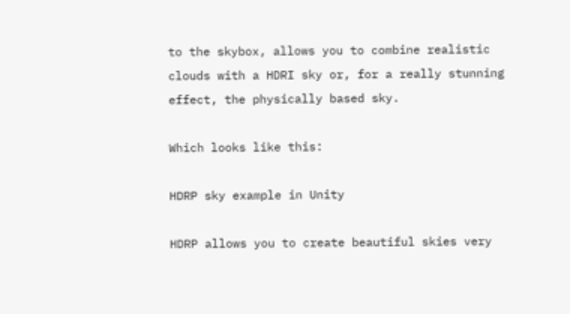to the skybox, allows you to combine realistic clouds with a HDRI sky or, for a really stunning effect, the physically based sky.

Which looks like this:

HDRP sky example in Unity

HDRP allows you to create beautiful skies very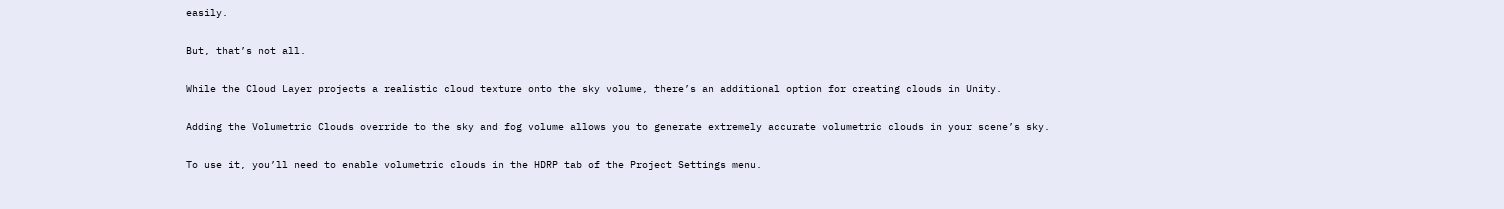easily.

But, that’s not all.

While the Cloud Layer projects a realistic cloud texture onto the sky volume, there’s an additional option for creating clouds in Unity.

Adding the Volumetric Clouds override to the sky and fog volume allows you to generate extremely accurate volumetric clouds in your scene’s sky.

To use it, you’ll need to enable volumetric clouds in the HDRP tab of the Project Settings menu.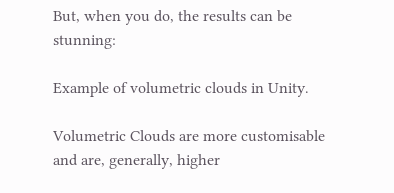But, when you do, the results can be stunning:

Example of volumetric clouds in Unity.

Volumetric Clouds are more customisable and are, generally, higher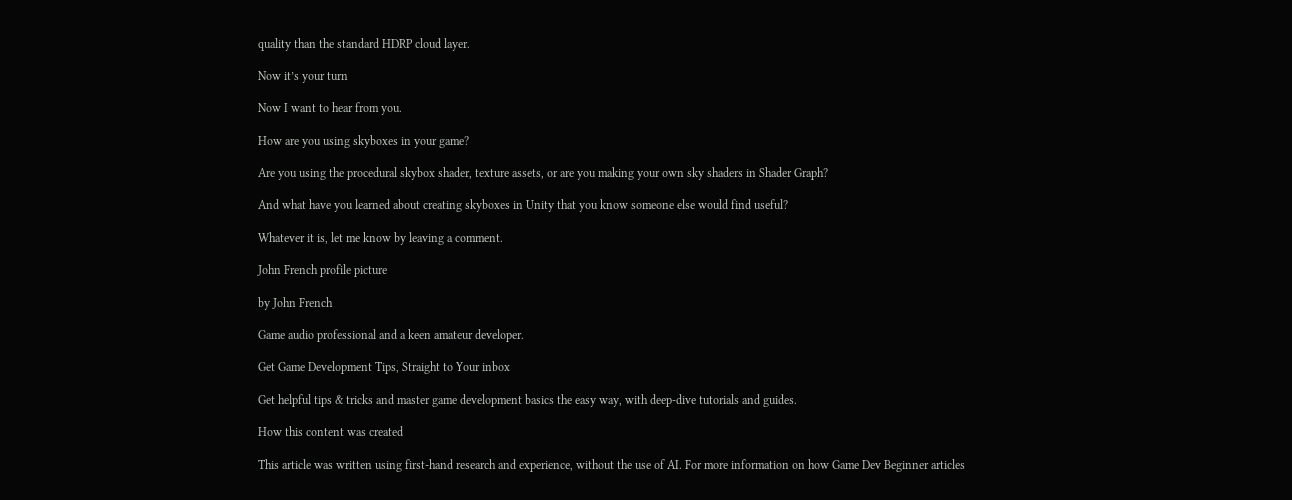quality than the standard HDRP cloud layer.

Now it’s your turn

Now I want to hear from you.

How are you using skyboxes in your game?

Are you using the procedural skybox shader, texture assets, or are you making your own sky shaders in Shader Graph?

And what have you learned about creating skyboxes in Unity that you know someone else would find useful?

Whatever it is, let me know by leaving a comment.

John French profile picture

by John French

Game audio professional and a keen amateur developer.

Get Game Development Tips, Straight to Your inbox

Get helpful tips & tricks and master game development basics the easy way, with deep-dive tutorials and guides.

How this content was created

This article was written using first-hand research and experience, without the use of AI. For more information on how Game Dev Beginner articles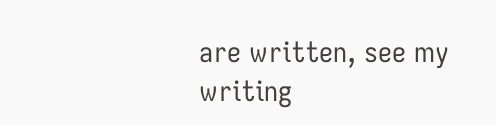are written, see my writing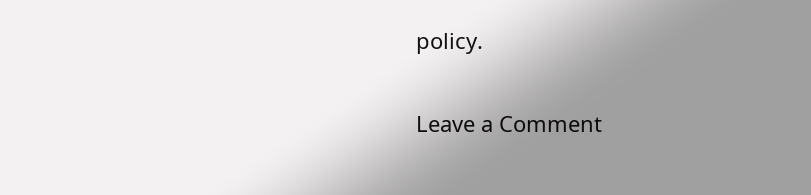policy.

Leave a Comment